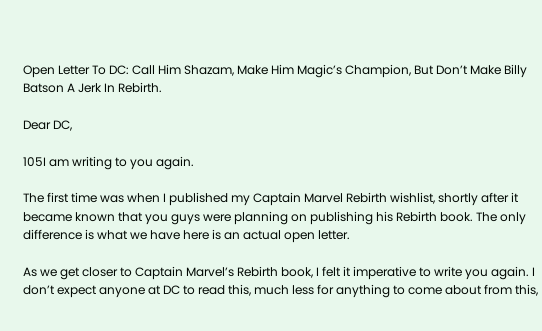Open Letter To DC: Call Him Shazam, Make Him Magic’s Champion, But Don’t Make Billy Batson A Jerk In Rebirth.

Dear DC,

105I am writing to you again.

The first time was when I published my Captain Marvel Rebirth wishlist, shortly after it became known that you guys were planning on publishing his Rebirth book. The only difference is what we have here is an actual open letter.

As we get closer to Captain Marvel’s Rebirth book, I felt it imperative to write you again. I don’t expect anyone at DC to read this, much less for anything to come about from this,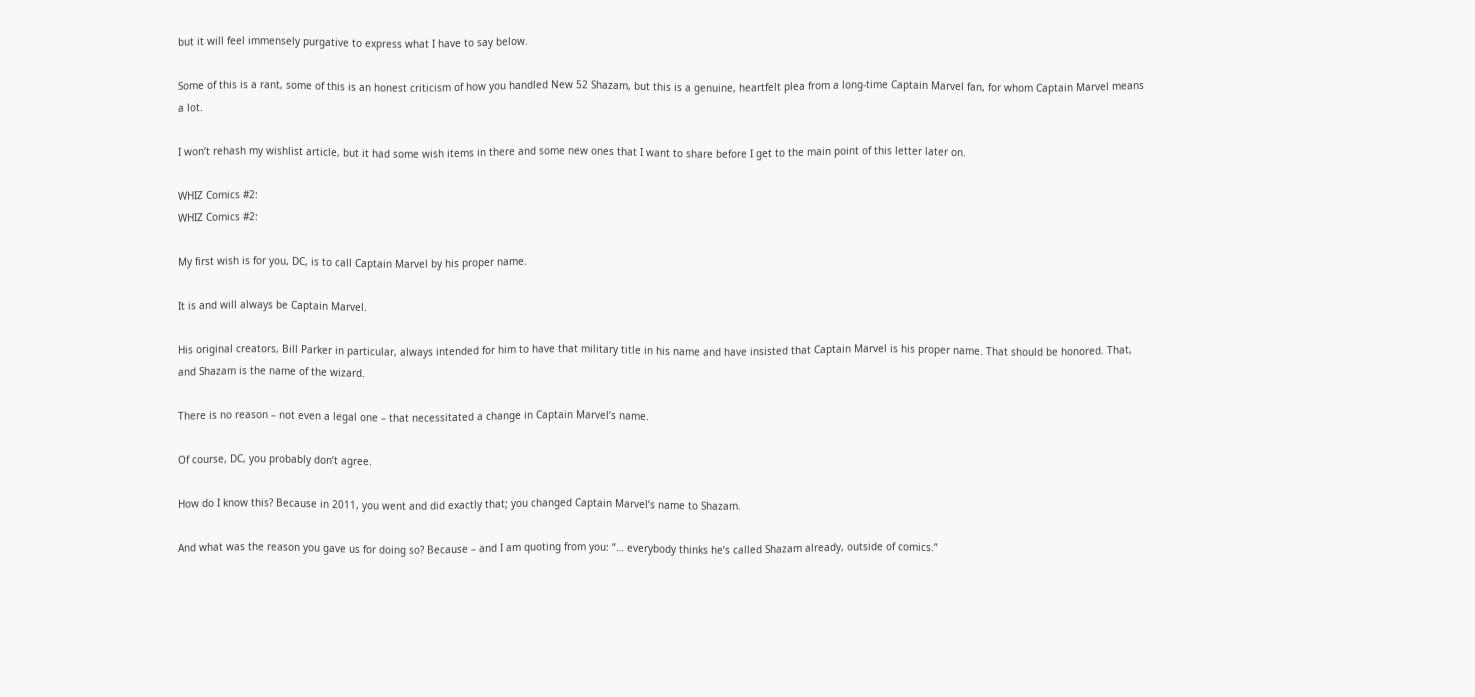but it will feel immensely purgative to express what I have to say below.

Some of this is a rant, some of this is an honest criticism of how you handled New 52 Shazam, but this is a genuine, heartfelt plea from a long-time Captain Marvel fan, for whom Captain Marvel means a lot.

I won’t rehash my wishlist article, but it had some wish items in there and some new ones that I want to share before I get to the main point of this letter later on.

WHIZ Comics #2:
WHIZ Comics #2:

My first wish is for you, DC, is to call Captain Marvel by his proper name.

It is and will always be Captain Marvel.

His original creators, Bill Parker in particular, always intended for him to have that military title in his name and have insisted that Captain Marvel is his proper name. That should be honored. That, and Shazam is the name of the wizard.

There is no reason – not even a legal one – that necessitated a change in Captain Marvel’s name.

Of course, DC, you probably don’t agree.

How do I know this? Because in 2011, you went and did exactly that; you changed Captain Marvel’s name to Shazam.

And what was the reason you gave us for doing so? Because – and I am quoting from you: “… everybody thinks he’s called Shazam already, outside of comics.”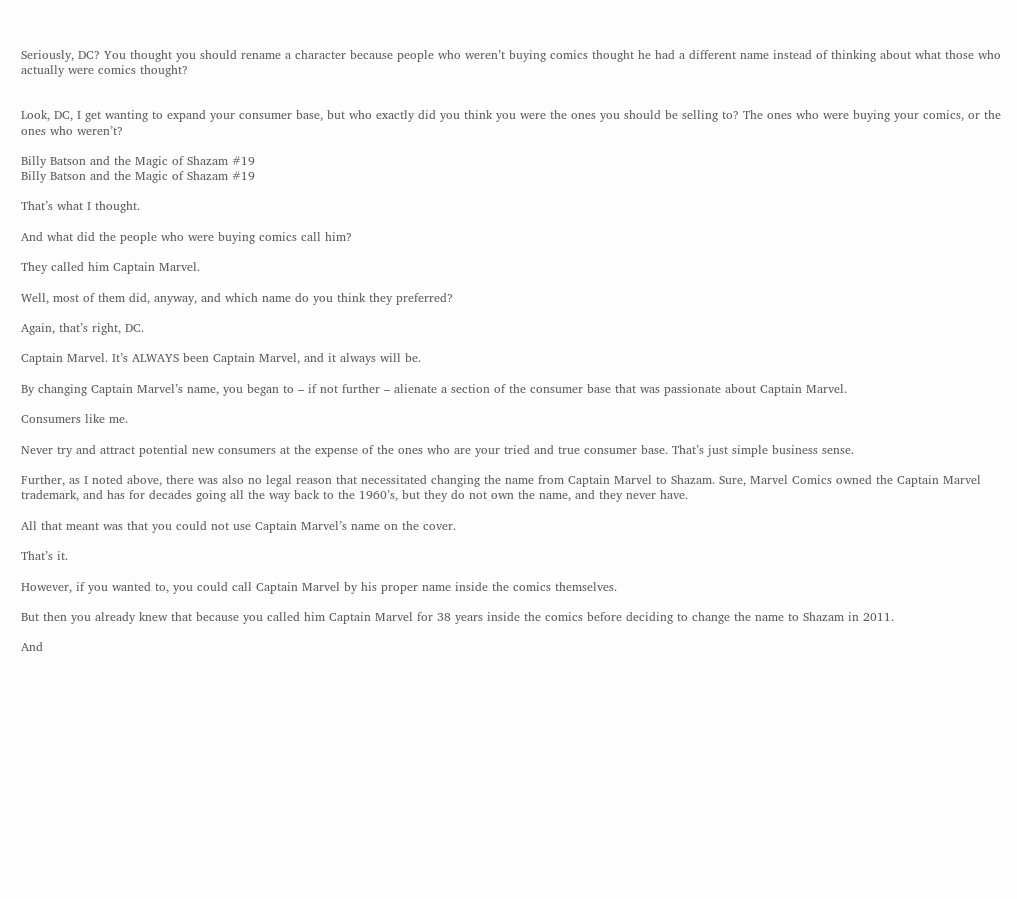Seriously, DC? You thought you should rename a character because people who weren’t buying comics thought he had a different name instead of thinking about what those who actually were comics thought?


Look, DC, I get wanting to expand your consumer base, but who exactly did you think you were the ones you should be selling to? The ones who were buying your comics, or the ones who weren’t?

Billy Batson and the Magic of Shazam #19
Billy Batson and the Magic of Shazam #19

That’s what I thought.

And what did the people who were buying comics call him?

They called him Captain Marvel.

Well, most of them did, anyway, and which name do you think they preferred?

Again, that’s right, DC.

Captain Marvel. It’s ALWAYS been Captain Marvel, and it always will be.

By changing Captain Marvel’s name, you began to – if not further – alienate a section of the consumer base that was passionate about Captain Marvel.

Consumers like me.

Never try and attract potential new consumers at the expense of the ones who are your tried and true consumer base. That’s just simple business sense.

Further, as I noted above, there was also no legal reason that necessitated changing the name from Captain Marvel to Shazam. Sure, Marvel Comics owned the Captain Marvel trademark, and has for decades going all the way back to the 1960’s, but they do not own the name, and they never have.

All that meant was that you could not use Captain Marvel’s name on the cover.

That’s it.

However, if you wanted to, you could call Captain Marvel by his proper name inside the comics themselves.

But then you already knew that because you called him Captain Marvel for 38 years inside the comics before deciding to change the name to Shazam in 2011.

And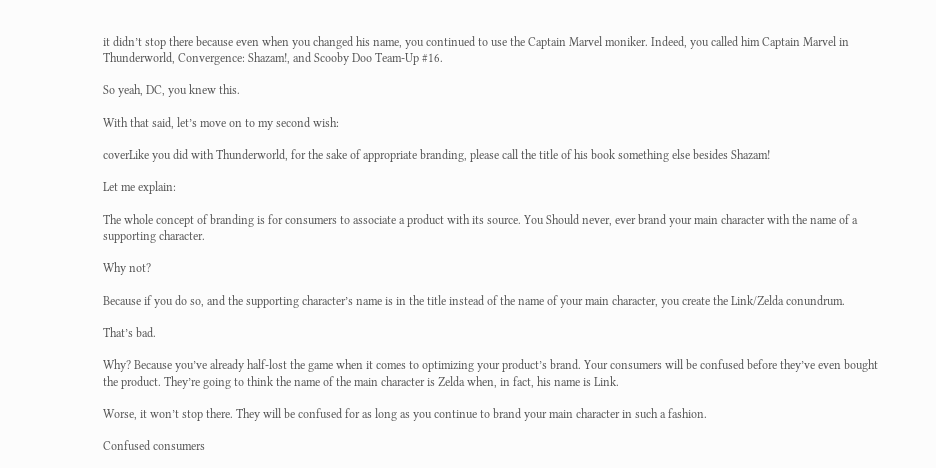it didn’t stop there because even when you changed his name, you continued to use the Captain Marvel moniker. Indeed, you called him Captain Marvel in Thunderworld, Convergence: Shazam!, and Scooby Doo Team-Up #16.

So yeah, DC, you knew this.

With that said, let’s move on to my second wish:

coverLike you did with Thunderworld, for the sake of appropriate branding, please call the title of his book something else besides Shazam!

Let me explain:

The whole concept of branding is for consumers to associate a product with its source. You Should never, ever brand your main character with the name of a supporting character.

Why not?

Because if you do so, and the supporting character’s name is in the title instead of the name of your main character, you create the Link/Zelda conundrum.

That’s bad.

Why? Because you’ve already half-lost the game when it comes to optimizing your product’s brand. Your consumers will be confused before they’ve even bought the product. They’re going to think the name of the main character is Zelda when, in fact, his name is Link.

Worse, it won’t stop there. They will be confused for as long as you continue to brand your main character in such a fashion.

Confused consumers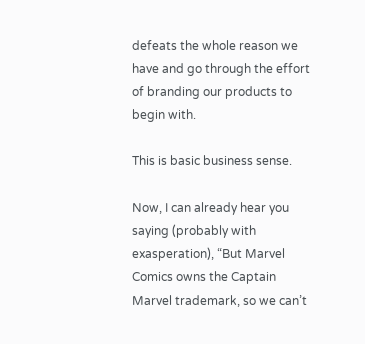defeats the whole reason we have and go through the effort of branding our products to begin with.

This is basic business sense.

Now, I can already hear you saying (probably with exasperation), “But Marvel Comics owns the Captain Marvel trademark, so we can’t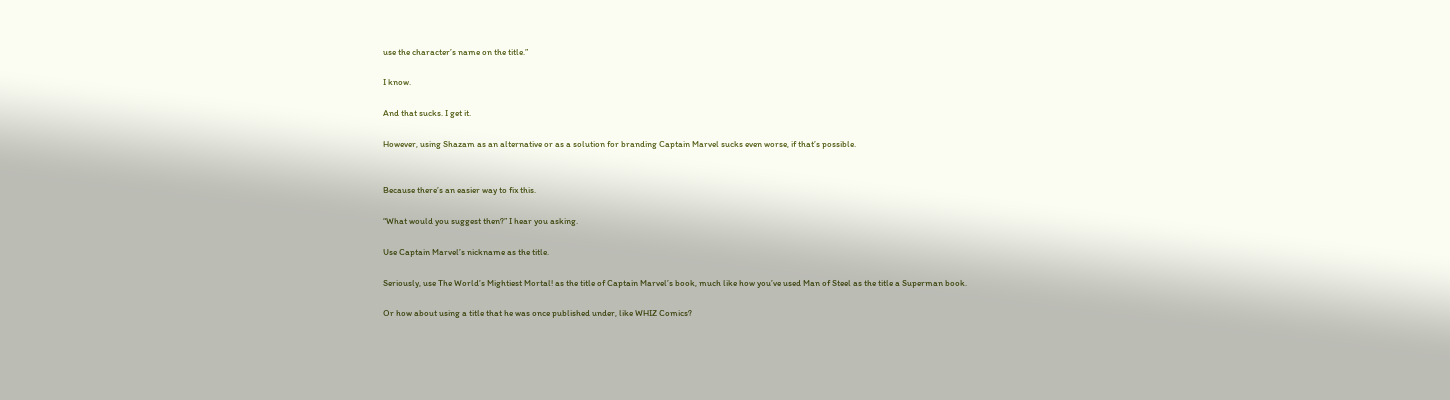use the character’s name on the title.”

I know.

And that sucks. I get it.

However, using Shazam as an alternative or as a solution for branding Captain Marvel sucks even worse, if that’s possible.


Because there’s an easier way to fix this.

“What would you suggest then?” I hear you asking.

Use Captain Marvel’s nickname as the title.

Seriously, use The World’s Mightiest Mortal! as the title of Captain Marvel’s book, much like how you’ve used Man of Steel as the title a Superman book.

Or how about using a title that he was once published under, like WHIZ Comics?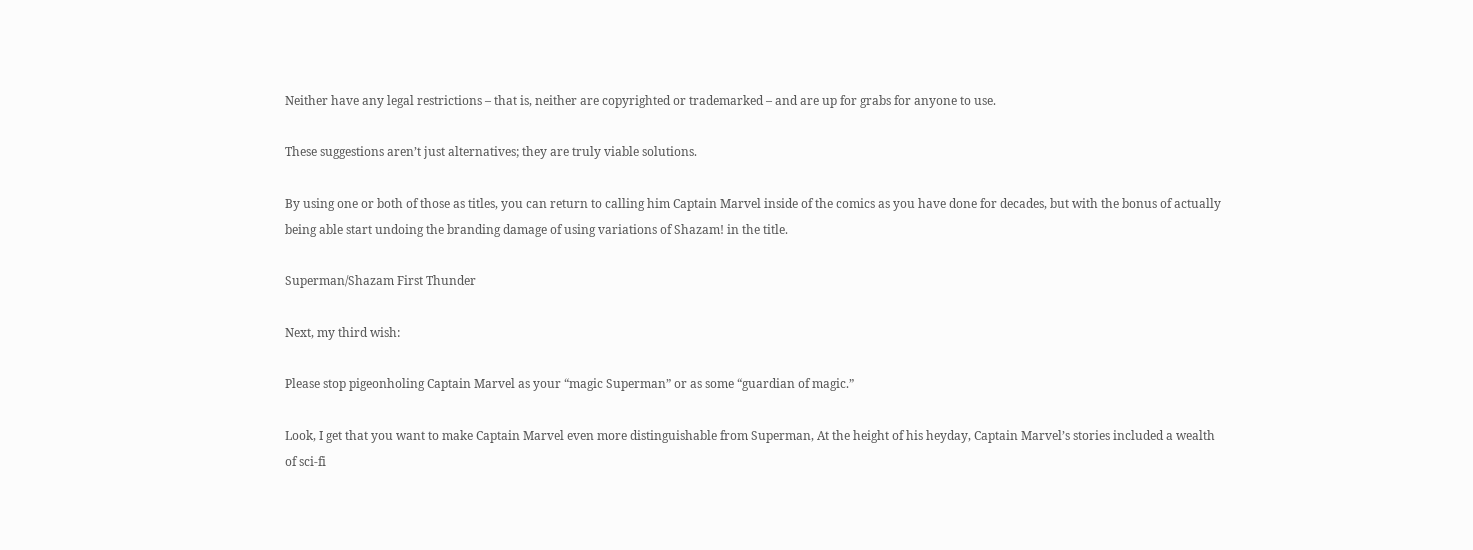Neither have any legal restrictions – that is, neither are copyrighted or trademarked – and are up for grabs for anyone to use.

These suggestions aren’t just alternatives; they are truly viable solutions.

By using one or both of those as titles, you can return to calling him Captain Marvel inside of the comics as you have done for decades, but with the bonus of actually being able start undoing the branding damage of using variations of Shazam! in the title.

Superman/Shazam First Thunder

Next, my third wish:

Please stop pigeonholing Captain Marvel as your “magic Superman” or as some “guardian of magic.”

Look, I get that you want to make Captain Marvel even more distinguishable from Superman, At the height of his heyday, Captain Marvel’s stories included a wealth of sci-fi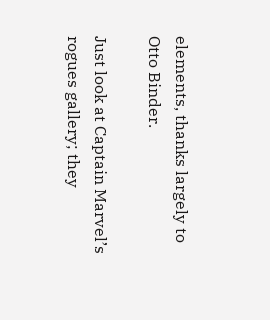elements, thanks largely to Otto Binder.

Just look at Captain Marvel’s rogues gallery; they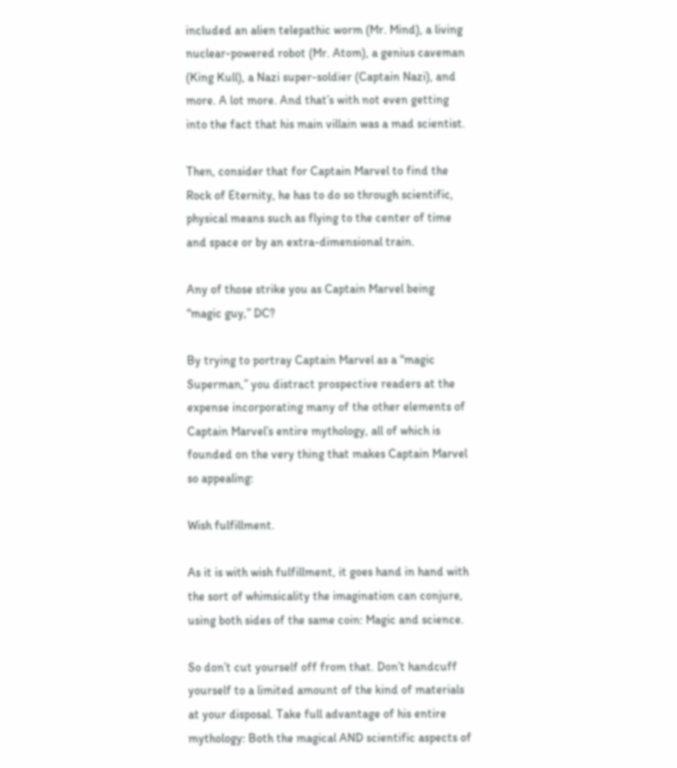included an alien telepathic worm (Mr. Mind), a living nuclear-powered robot (Mr. Atom), a genius caveman (King Kull), a Nazi super-soldier (Captain Nazi), and more. A lot more. And that’s with not even getting into the fact that his main villain was a mad scientist.

Then, consider that for Captain Marvel to find the Rock of Eternity, he has to do so through scientific, physical means such as flying to the center of time and space or by an extra-dimensional train.

Any of those strike you as Captain Marvel being “magic guy,” DC?

By trying to portray Captain Marvel as a “magic Superman,” you distract prospective readers at the expense incorporating many of the other elements of Captain Marvel’s entire mythology, all of which is founded on the very thing that makes Captain Marvel so appealing:

Wish fulfillment.

As it is with wish fulfillment, it goes hand in hand with the sort of whimsicality the imagination can conjure, using both sides of the same coin: Magic and science.

So don’t cut yourself off from that. Don’t handcuff yourself to a limited amount of the kind of materials at your disposal. Take full advantage of his entire mythology: Both the magical AND scientific aspects of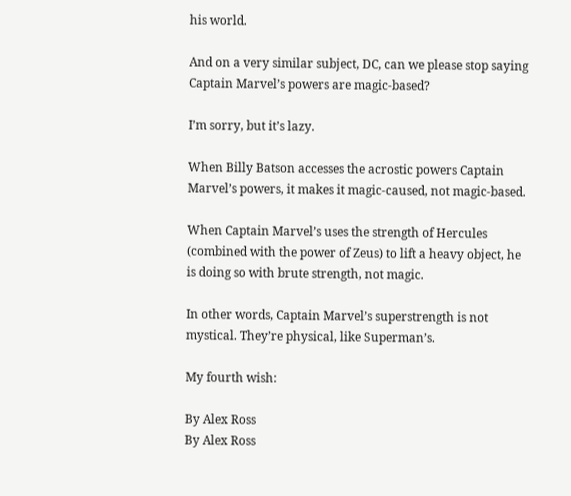his world.

And on a very similar subject, DC, can we please stop saying Captain Marvel’s powers are magic-based?

I’m sorry, but it’s lazy.

When Billy Batson accesses the acrostic powers Captain Marvel’s powers, it makes it magic-caused, not magic-based.

When Captain Marvel’s uses the strength of Hercules (combined with the power of Zeus) to lift a heavy object, he is doing so with brute strength, not magic.

In other words, Captain Marvel’s superstrength is not mystical. They’re physical, like Superman’s.

My fourth wish:

By Alex Ross
By Alex Ross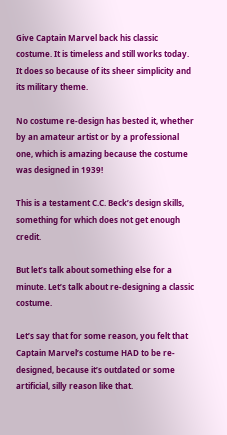Give Captain Marvel back his classic costume. It is timeless and still works today. It does so because of its sheer simplicity and its military theme.

No costume re-design has bested it, whether by an amateur artist or by a professional one, which is amazing because the costume was designed in 1939!

This is a testament C.C. Beck’s design skills, something for which does not get enough credit.

But let’s talk about something else for a minute. Let’s talk about re-designing a classic costume.

Let’s say that for some reason, you felt that Captain Marvel’s costume HAD to be re-designed, because it’s outdated or some artificial, silly reason like that.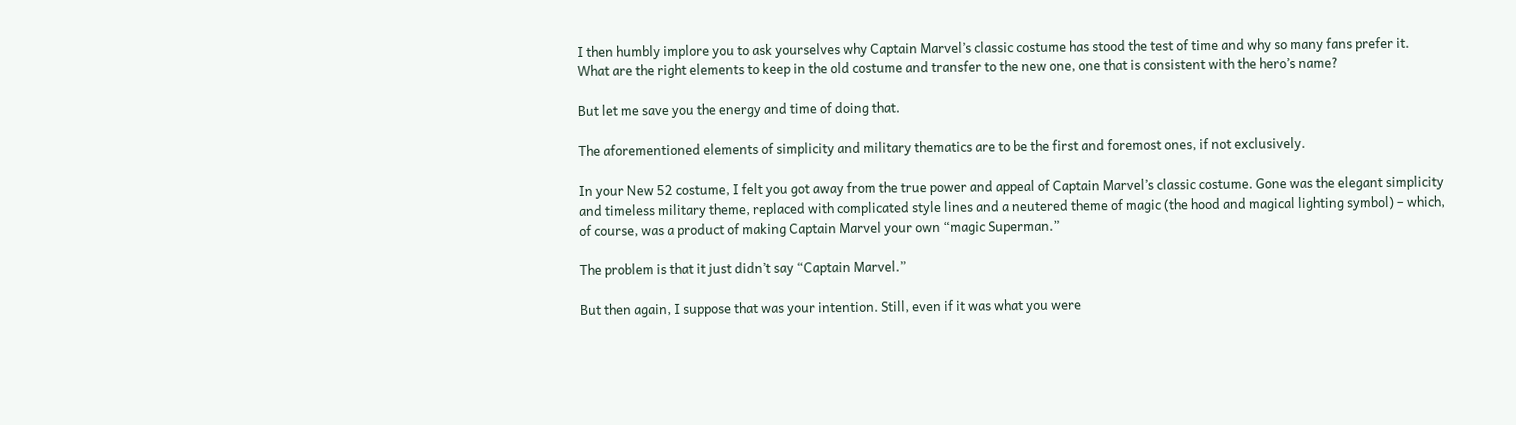I then humbly implore you to ask yourselves why Captain Marvel’s classic costume has stood the test of time and why so many fans prefer it. What are the right elements to keep in the old costume and transfer to the new one, one that is consistent with the hero’s name?

But let me save you the energy and time of doing that.

The aforementioned elements of simplicity and military thematics are to be the first and foremost ones, if not exclusively.

In your New 52 costume, I felt you got away from the true power and appeal of Captain Marvel’s classic costume. Gone was the elegant simplicity and timeless military theme, replaced with complicated style lines and a neutered theme of magic (the hood and magical lighting symbol) – which, of course, was a product of making Captain Marvel your own “magic Superman.”

The problem is that it just didn’t say “Captain Marvel.”

But then again, I suppose that was your intention. Still, even if it was what you were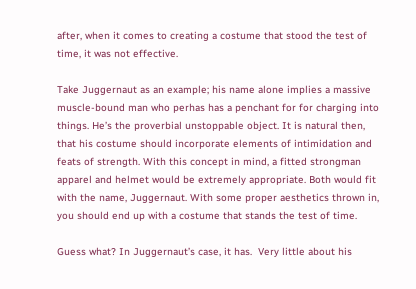after, when it comes to creating a costume that stood the test of time, it was not effective.

Take Juggernaut as an example; his name alone implies a massive muscle-bound man who perhas has a penchant for for charging into things. He’s the proverbial unstoppable object. It is natural then, that his costume should incorporate elements of intimidation and feats of strength. With this concept in mind, a fitted strongman apparel and helmet would be extremely appropriate. Both would fit with the name, Juggernaut. With some proper aesthetics thrown in, you should end up with a costume that stands the test of time.

Guess what? In Juggernaut’s case, it has.  Very little about his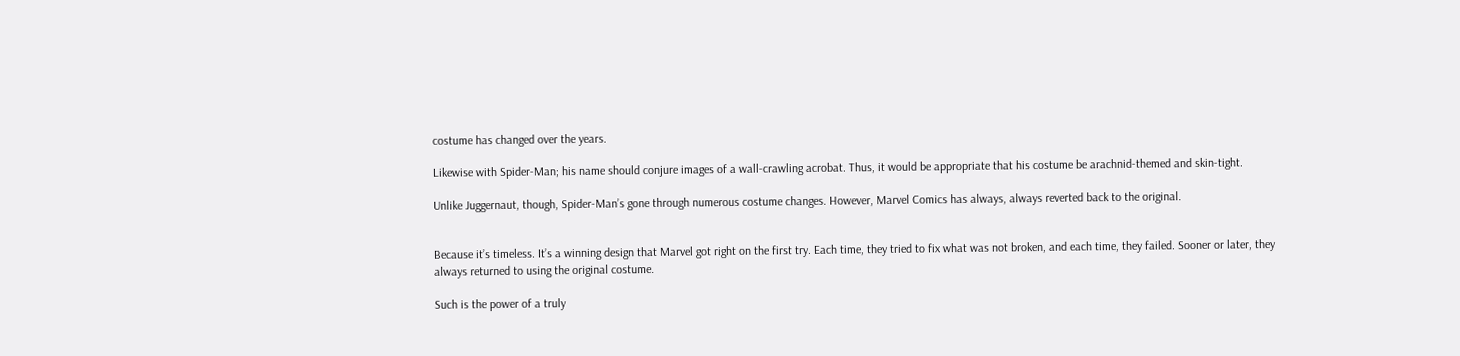costume has changed over the years.

Likewise with Spider-Man; his name should conjure images of a wall-crawling acrobat. Thus, it would be appropriate that his costume be arachnid-themed and skin-tight.

Unlike Juggernaut, though, Spider-Man’s gone through numerous costume changes. However, Marvel Comics has always, always reverted back to the original.


Because it’s timeless. It’s a winning design that Marvel got right on the first try. Each time, they tried to fix what was not broken, and each time, they failed. Sooner or later, they always returned to using the original costume.

Such is the power of a truly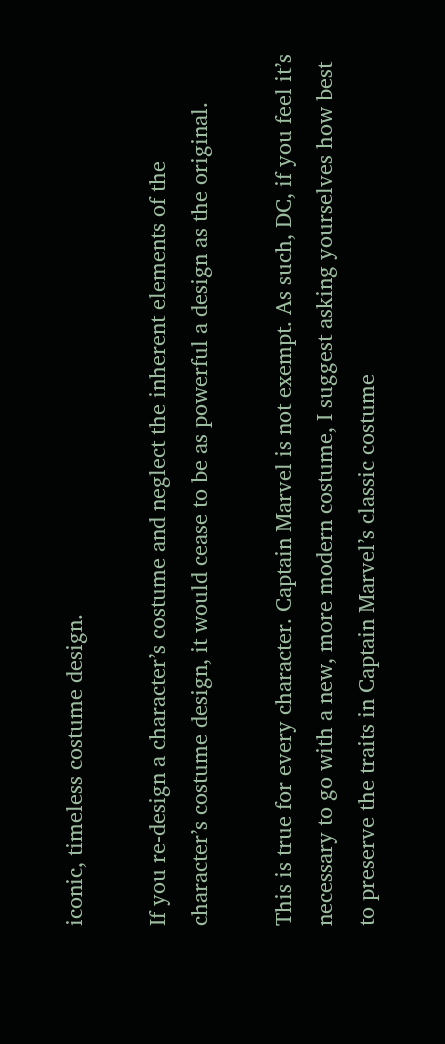iconic, timeless costume design.

If you re-design a character’s costume and neglect the inherent elements of the character’s costume design, it would cease to be as powerful a design as the original.

This is true for every character. Captain Marvel is not exempt. As such, DC, if you feel it’s necessary to go with a new, more modern costume, I suggest asking yourselves how best to preserve the traits in Captain Marvel’s classic costume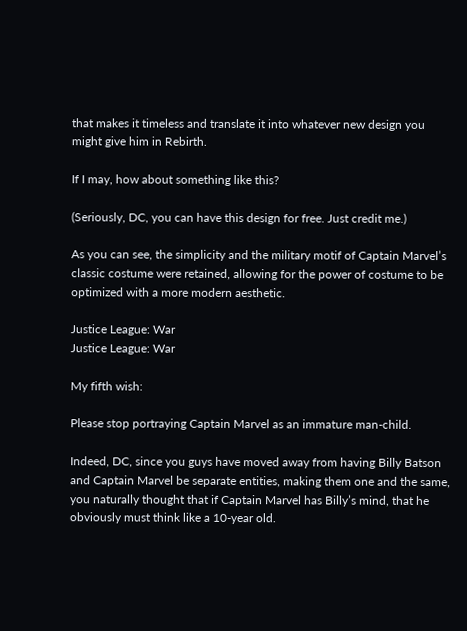that makes it timeless and translate it into whatever new design you might give him in Rebirth.

If I may, how about something like this?

(Seriously, DC, you can have this design for free. Just credit me.)

As you can see, the simplicity and the military motif of Captain Marvel’s classic costume were retained, allowing for the power of costume to be optimized with a more modern aesthetic.

Justice League: War
Justice League: War

My fifth wish:

Please stop portraying Captain Marvel as an immature man-child.

Indeed, DC, since you guys have moved away from having Billy Batson and Captain Marvel be separate entities, making them one and the same, you naturally thought that if Captain Marvel has Billy’s mind, that he obviously must think like a 10-year old.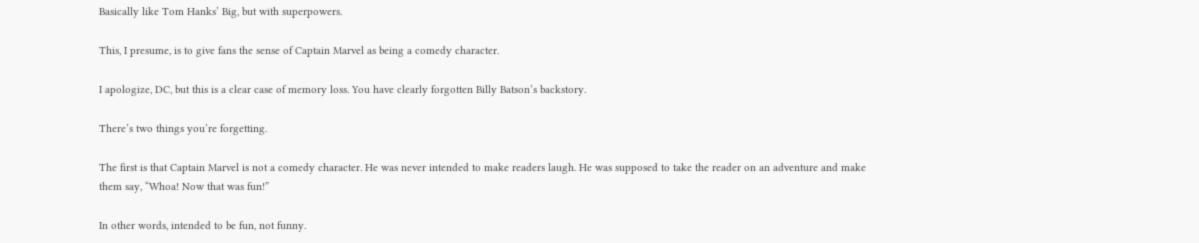Basically like Tom Hanks’ Big, but with superpowers.

This, I presume, is to give fans the sense of Captain Marvel as being a comedy character.

I apologize, DC, but this is a clear case of memory loss. You have clearly forgotten Billy Batson’s backstory.

There’s two things you’re forgetting.

The first is that Captain Marvel is not a comedy character. He was never intended to make readers laugh. He was supposed to take the reader on an adventure and make them say, “Whoa! Now that was fun!”

In other words, intended to be fun, not funny.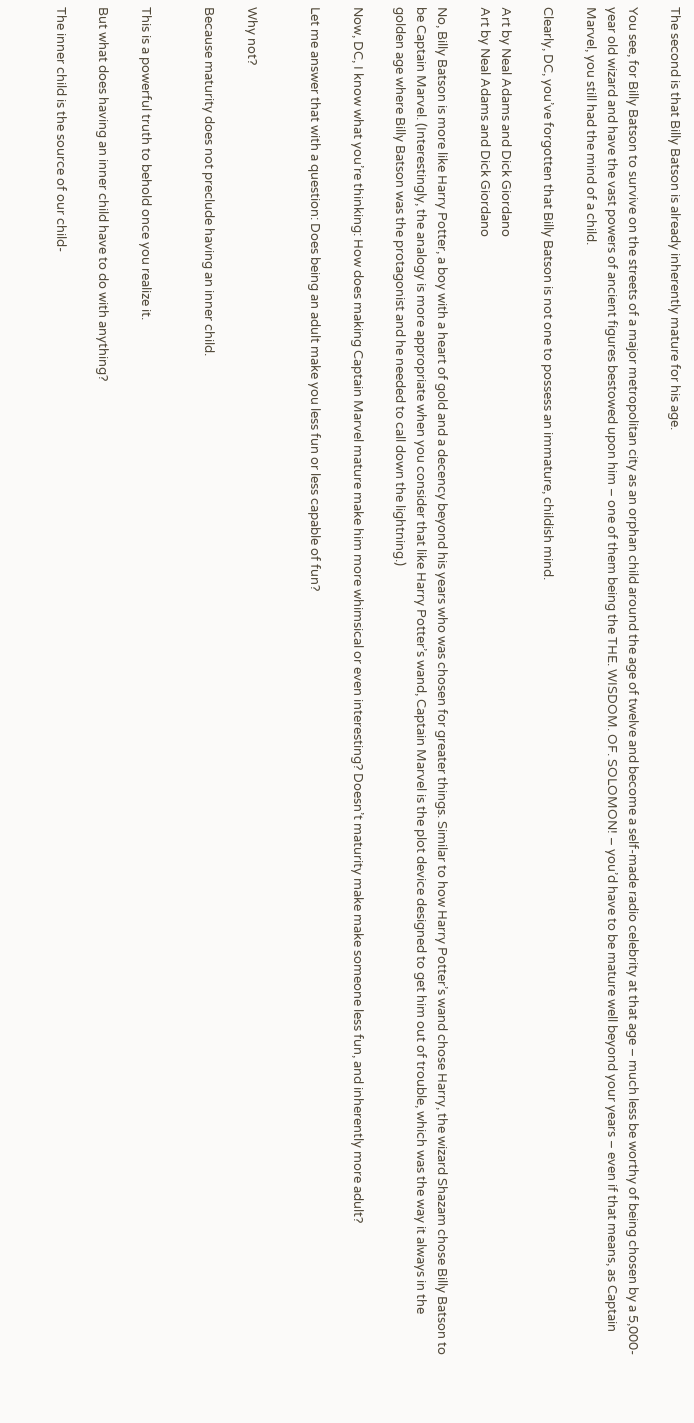The second is that Billy Batson is already inherently mature for his age.

You see, for Billy Batson to survive on the streets of a major metropolitan city as an orphan child around the age of twelve and become a self-made radio celebrity at that age – much less be worthy of being chosen by a 5,000-year old wizard and have the vast powers of ancient figures bestowed upon him – one of them being the THE. WISDOM. OF. SOLOMON! – you’d have to be mature well beyond your years – even if that means, as Captain Marvel, you still had the mind of a child.

Clearly, DC, you’ve forgotten that Billy Batson is not one to possess an immature, childish mind.

Art by Neal Adams and Dick Giordano
Art by Neal Adams and Dick Giordano

No, Billy Batson is more like Harry Potter, a boy with a heart of gold and a decency beyond his years who was chosen for greater things. Similar to how Harry Potter’s wand chose Harry, the wizard Shazam chose Billy Batson to be Captain Marvel. (Interestingly, the analogy is more appropriate when you consider that like Harry Potter’s wand, Captain Marvel is the plot device designed to get him out of trouble, which was the way it always in the golden age where Billy Batson was the protagonist and he needed to call down the lightning.)

Now, DC, I know what you’re thinking: How does making Captain Marvel mature make him more whimsical or even interesting? Doesn’t maturity make make someone less fun, and inherently more adult?

Let me answer that with a question: Does being an adult make you less fun or less capable of fun?


Why not?

Because maturity does not preclude having an inner child.


This is a powerful truth to behold once you realize it.

But what does having an inner child have to do with anything?

The inner child is the source of our child-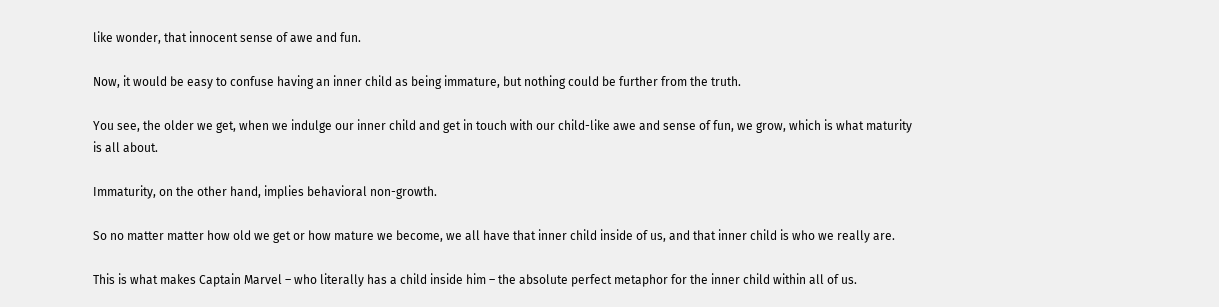like wonder, that innocent sense of awe and fun.

Now, it would be easy to confuse having an inner child as being immature, but nothing could be further from the truth.

You see, the older we get, when we indulge our inner child and get in touch with our child-like awe and sense of fun, we grow, which is what maturity is all about.

Immaturity, on the other hand, implies behavioral non-growth.

So no matter matter how old we get or how mature we become, we all have that inner child inside of us, and that inner child is who we really are.

This is what makes Captain Marvel – who literally has a child inside him – the absolute perfect metaphor for the inner child within all of us.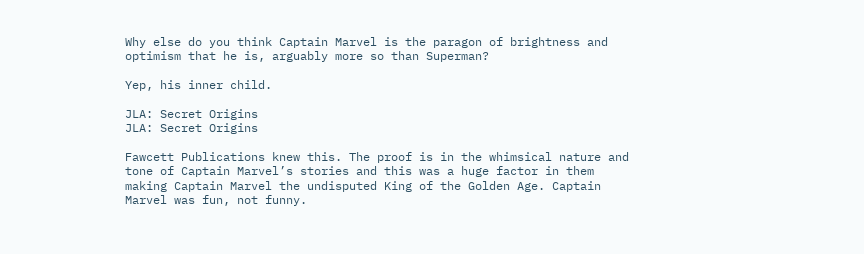Why else do you think Captain Marvel is the paragon of brightness and optimism that he is, arguably more so than Superman?

Yep, his inner child.

JLA: Secret Origins
JLA: Secret Origins

Fawcett Publications knew this. The proof is in the whimsical nature and tone of Captain Marvel’s stories and this was a huge factor in them making Captain Marvel the undisputed King of the Golden Age. Captain Marvel was fun, not funny.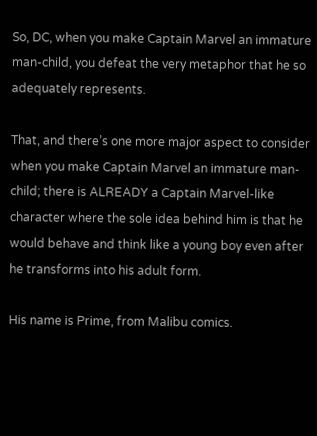So, DC, when you make Captain Marvel an immature man-child, you defeat the very metaphor that he so adequately represents.

That, and there’s one more major aspect to consider when you make Captain Marvel an immature man-child; there is ALREADY a Captain Marvel-like character where the sole idea behind him is that he would behave and think like a young boy even after he transforms into his adult form.

His name is Prime, from Malibu comics.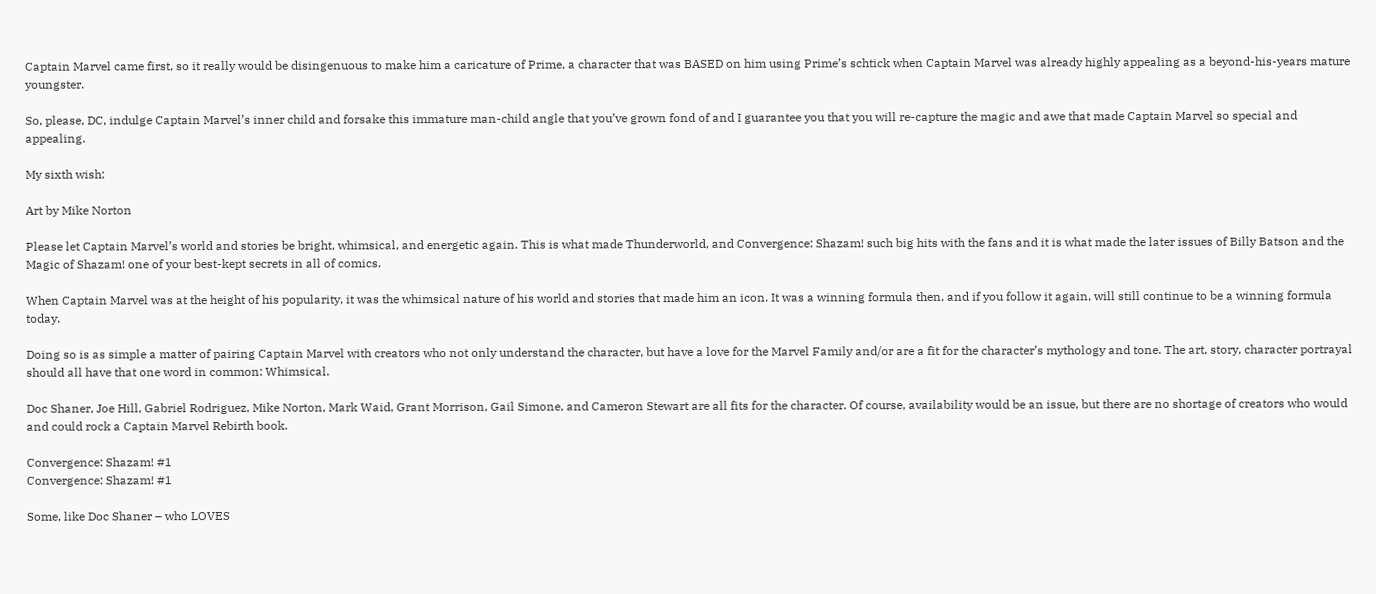Captain Marvel came first, so it really would be disingenuous to make him a caricature of Prime, a character that was BASED on him using Prime’s schtick when Captain Marvel was already highly appealing as a beyond-his-years mature youngster.

So, please, DC, indulge Captain Marvel’s inner child and forsake this immature man-child angle that you’ve grown fond of and I guarantee you that you will re-capture the magic and awe that made Captain Marvel so special and appealing.

My sixth wish:

Art by Mike Norton

Please let Captain Marvel’s world and stories be bright, whimsical, and energetic again. This is what made Thunderworld, and Convergence: Shazam! such big hits with the fans and it is what made the later issues of Billy Batson and the Magic of Shazam! one of your best-kept secrets in all of comics.

When Captain Marvel was at the height of his popularity, it was the whimsical nature of his world and stories that made him an icon. It was a winning formula then, and if you follow it again, will still continue to be a winning formula today.

Doing so is as simple a matter of pairing Captain Marvel with creators who not only understand the character, but have a love for the Marvel Family and/or are a fit for the character’s mythology and tone. The art, story, character portrayal should all have that one word in common: Whimsical.

Doc Shaner, Joe Hill, Gabriel Rodriguez, Mike Norton, Mark Waid, Grant Morrison, Gail Simone, and Cameron Stewart are all fits for the character. Of course, availability would be an issue, but there are no shortage of creators who would and could rock a Captain Marvel Rebirth book.

Convergence: Shazam! #1
Convergence: Shazam! #1

Some, like Doc Shaner – who LOVES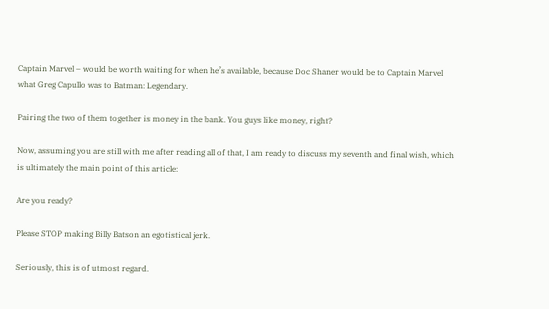Captain Marvel – would be worth waiting for when he’s available, because Doc Shaner would be to Captain Marvel what Greg Capullo was to Batman: Legendary.

Pairing the two of them together is money in the bank. You guys like money, right?

Now, assuming you are still with me after reading all of that, I am ready to discuss my seventh and final wish, which is ultimately the main point of this article:

Are you ready?

Please STOP making Billy Batson an egotistical jerk.

Seriously, this is of utmost regard.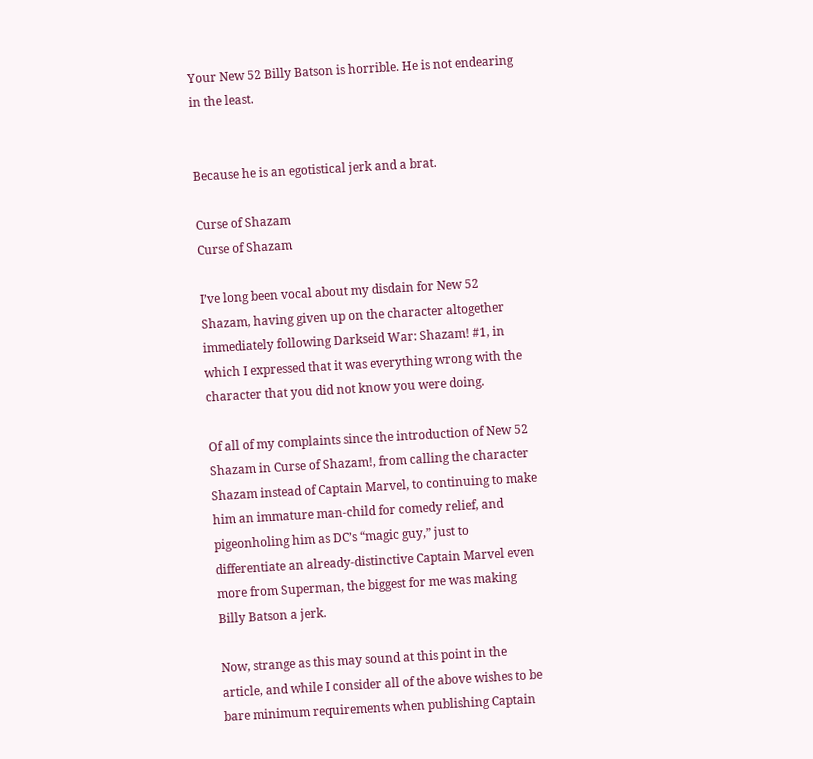Your New 52 Billy Batson is horrible. He is not endearing in the least.


Because he is an egotistical jerk and a brat.

Curse of Shazam
Curse of Shazam

I’ve long been vocal about my disdain for New 52 Shazam, having given up on the character altogether immediately following Darkseid War: Shazam! #1, in which I expressed that it was everything wrong with the character that you did not know you were doing.

Of all of my complaints since the introduction of New 52 Shazam in Curse of Shazam!, from calling the character Shazam instead of Captain Marvel, to continuing to make him an immature man-child for comedy relief, and pigeonholing him as DC’s “magic guy,” just to differentiate an already-distinctive Captain Marvel even more from Superman, the biggest for me was making Billy Batson a jerk.

Now, strange as this may sound at this point in the article, and while I consider all of the above wishes to be bare minimum requirements when publishing Captain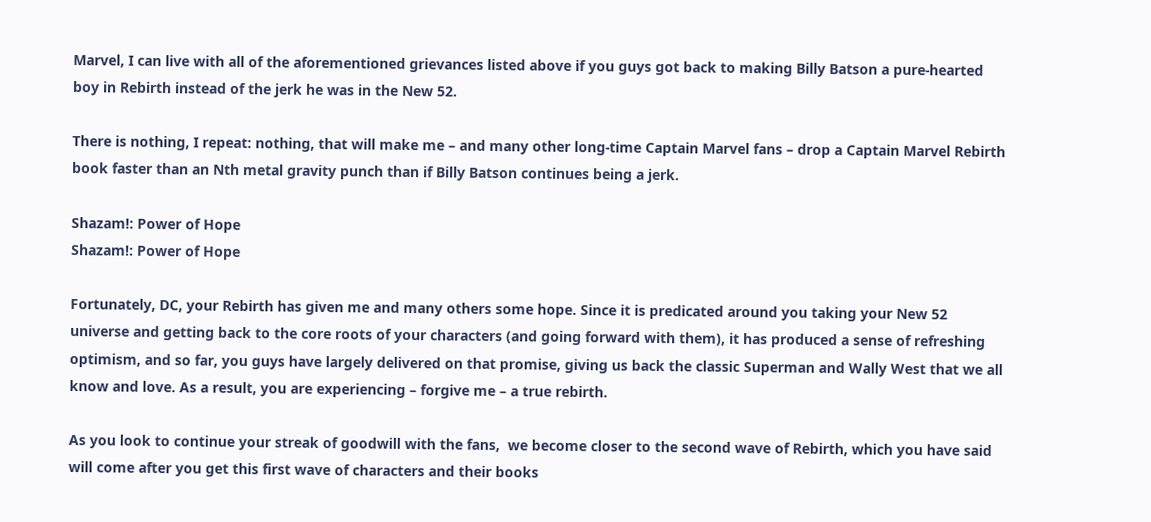Marvel, I can live with all of the aforementioned grievances listed above if you guys got back to making Billy Batson a pure-hearted boy in Rebirth instead of the jerk he was in the New 52.

There is nothing, I repeat: nothing, that will make me – and many other long-time Captain Marvel fans – drop a Captain Marvel Rebirth book faster than an Nth metal gravity punch than if Billy Batson continues being a jerk.

Shazam!: Power of Hope
Shazam!: Power of Hope

Fortunately, DC, your Rebirth has given me and many others some hope. Since it is predicated around you taking your New 52 universe and getting back to the core roots of your characters (and going forward with them), it has produced a sense of refreshing optimism, and so far, you guys have largely delivered on that promise, giving us back the classic Superman and Wally West that we all know and love. As a result, you are experiencing – forgive me – a true rebirth.

As you look to continue your streak of goodwill with the fans,  we become closer to the second wave of Rebirth, which you have said will come after you get this first wave of characters and their books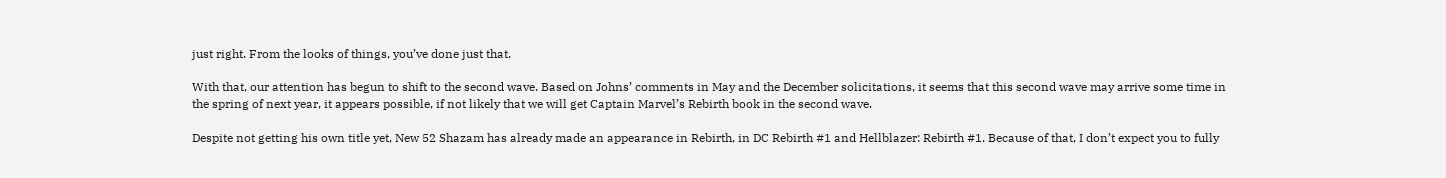just right. From the looks of things, you’ve done just that.

With that, our attention has begun to shift to the second wave. Based on Johns’ comments in May and the December solicitations, it seems that this second wave may arrive some time in the spring of next year, it appears possible, if not likely that we will get Captain Marvel’s Rebirth book in the second wave.

Despite not getting his own title yet, New 52 Shazam has already made an appearance in Rebirth, in DC Rebirth #1 and Hellblazer: Rebirth #1. Because of that, I don’t expect you to fully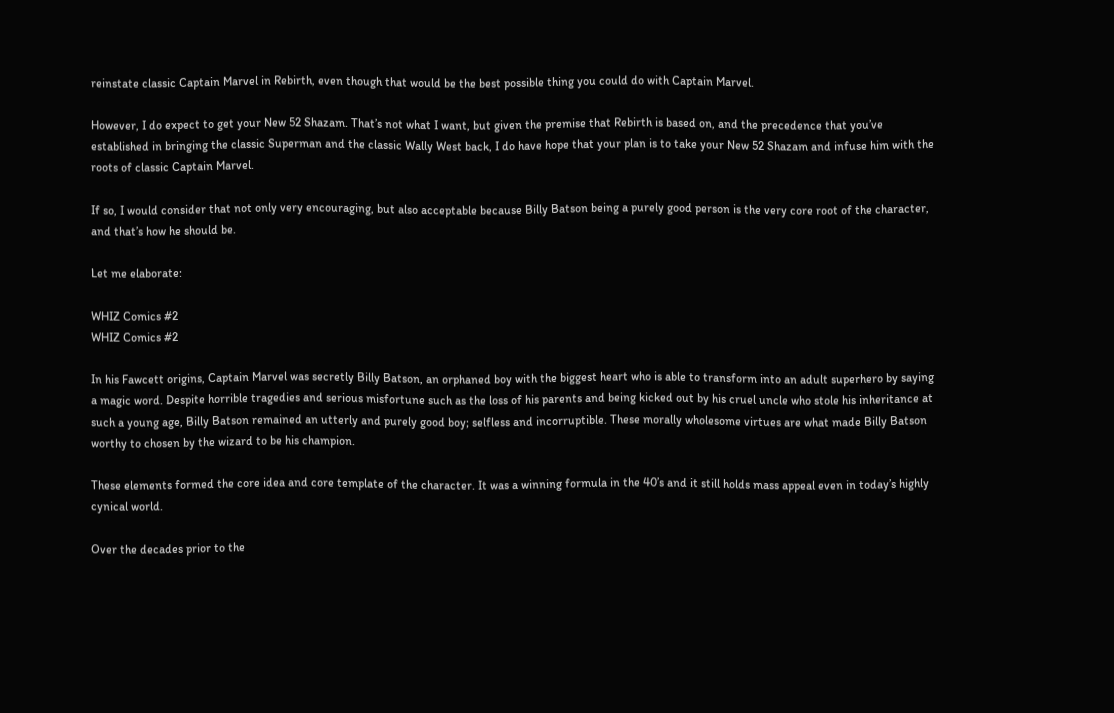reinstate classic Captain Marvel in Rebirth, even though that would be the best possible thing you could do with Captain Marvel.

However, I do expect to get your New 52 Shazam. That’s not what I want, but given the premise that Rebirth is based on, and the precedence that you’ve established in bringing the classic Superman and the classic Wally West back, I do have hope that your plan is to take your New 52 Shazam and infuse him with the roots of classic Captain Marvel.

If so, I would consider that not only very encouraging, but also acceptable because Billy Batson being a purely good person is the very core root of the character, and that’s how he should be.

Let me elaborate:

WHIZ Comics #2
WHIZ Comics #2

In his Fawcett origins, Captain Marvel was secretly Billy Batson, an orphaned boy with the biggest heart who is able to transform into an adult superhero by saying a magic word. Despite horrible tragedies and serious misfortune such as the loss of his parents and being kicked out by his cruel uncle who stole his inheritance at such a young age, Billy Batson remained an utterly and purely good boy; selfless and incorruptible. These morally wholesome virtues are what made Billy Batson worthy to chosen by the wizard to be his champion.

These elements formed the core idea and core template of the character. It was a winning formula in the 40’s and it still holds mass appeal even in today’s highly cynical world.

Over the decades prior to the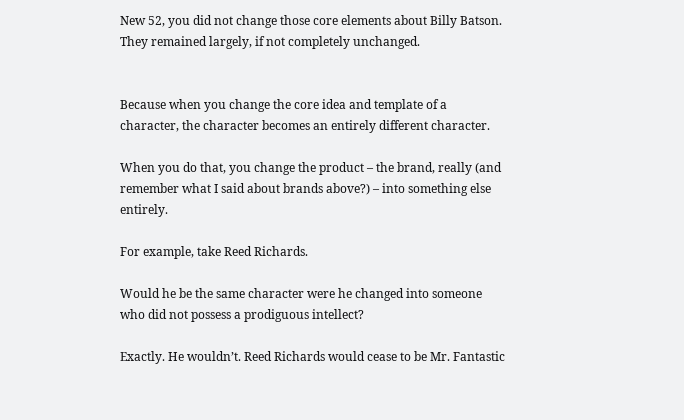New 52, you did not change those core elements about Billy Batson. They remained largely, if not completely unchanged.


Because when you change the core idea and template of a character, the character becomes an entirely different character.

When you do that, you change the product – the brand, really (and remember what I said about brands above?) – into something else entirely.

For example, take Reed Richards.

Would he be the same character were he changed into someone who did not possess a prodiguous intellect?

Exactly. He wouldn’t. Reed Richards would cease to be Mr. Fantastic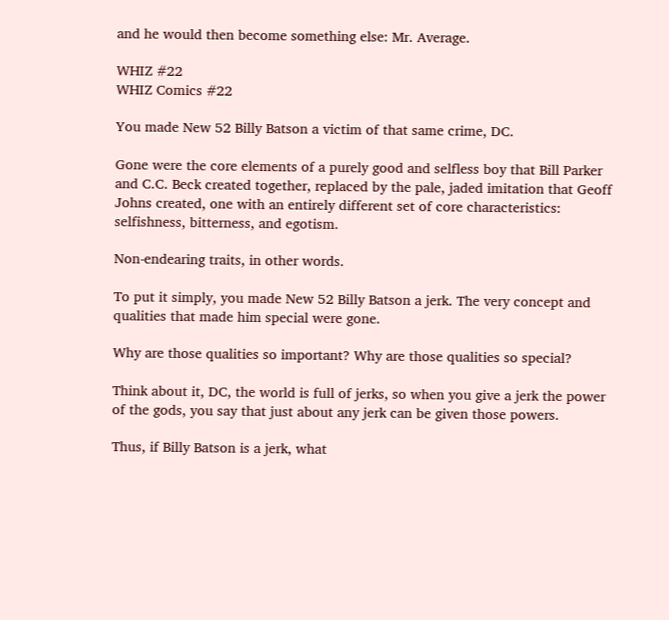and he would then become something else: Mr. Average.

WHIZ #22
WHIZ Comics #22

You made New 52 Billy Batson a victim of that same crime, DC.

Gone were the core elements of a purely good and selfless boy that Bill Parker and C.C. Beck created together, replaced by the pale, jaded imitation that Geoff Johns created, one with an entirely different set of core characteristics: selfishness, bitterness, and egotism.

Non-endearing traits, in other words.

To put it simply, you made New 52 Billy Batson a jerk. The very concept and qualities that made him special were gone.

Why are those qualities so important? Why are those qualities so special?

Think about it, DC, the world is full of jerks, so when you give a jerk the power of the gods, you say that just about any jerk can be given those powers.

Thus, if Billy Batson is a jerk, what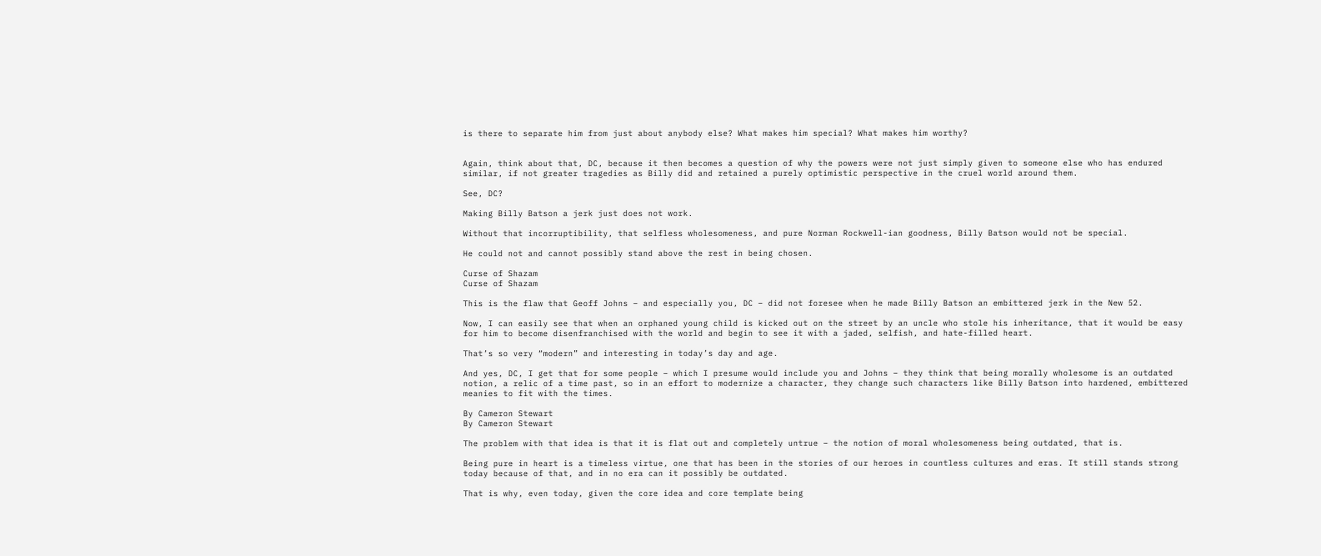is there to separate him from just about anybody else? What makes him special? What makes him worthy?


Again, think about that, DC, because it then becomes a question of why the powers were not just simply given to someone else who has endured similar, if not greater tragedies as Billy did and retained a purely optimistic perspective in the cruel world around them.

See, DC?

Making Billy Batson a jerk just does not work.

Without that incorruptibility, that selfless wholesomeness, and pure Norman Rockwell-ian goodness, Billy Batson would not be special.

He could not and cannot possibly stand above the rest in being chosen.

Curse of Shazam
Curse of Shazam

This is the flaw that Geoff Johns – and especially you, DC – did not foresee when he made Billy Batson an embittered jerk in the New 52.

Now, I can easily see that when an orphaned young child is kicked out on the street by an uncle who stole his inheritance, that it would be easy for him to become disenfranchised with the world and begin to see it with a jaded, selfish, and hate-filled heart.

That’s so very “modern” and interesting in today’s day and age.

And yes, DC, I get that for some people – which I presume would include you and Johns – they think that being morally wholesome is an outdated notion, a relic of a time past, so in an effort to modernize a character, they change such characters like Billy Batson into hardened, embittered meanies to fit with the times.

By Cameron Stewart
By Cameron Stewart

The problem with that idea is that it is flat out and completely untrue – the notion of moral wholesomeness being outdated, that is.

Being pure in heart is a timeless virtue, one that has been in the stories of our heroes in countless cultures and eras. It still stands strong today because of that, and in no era can it possibly be outdated.

That is why, even today, given the core idea and core template being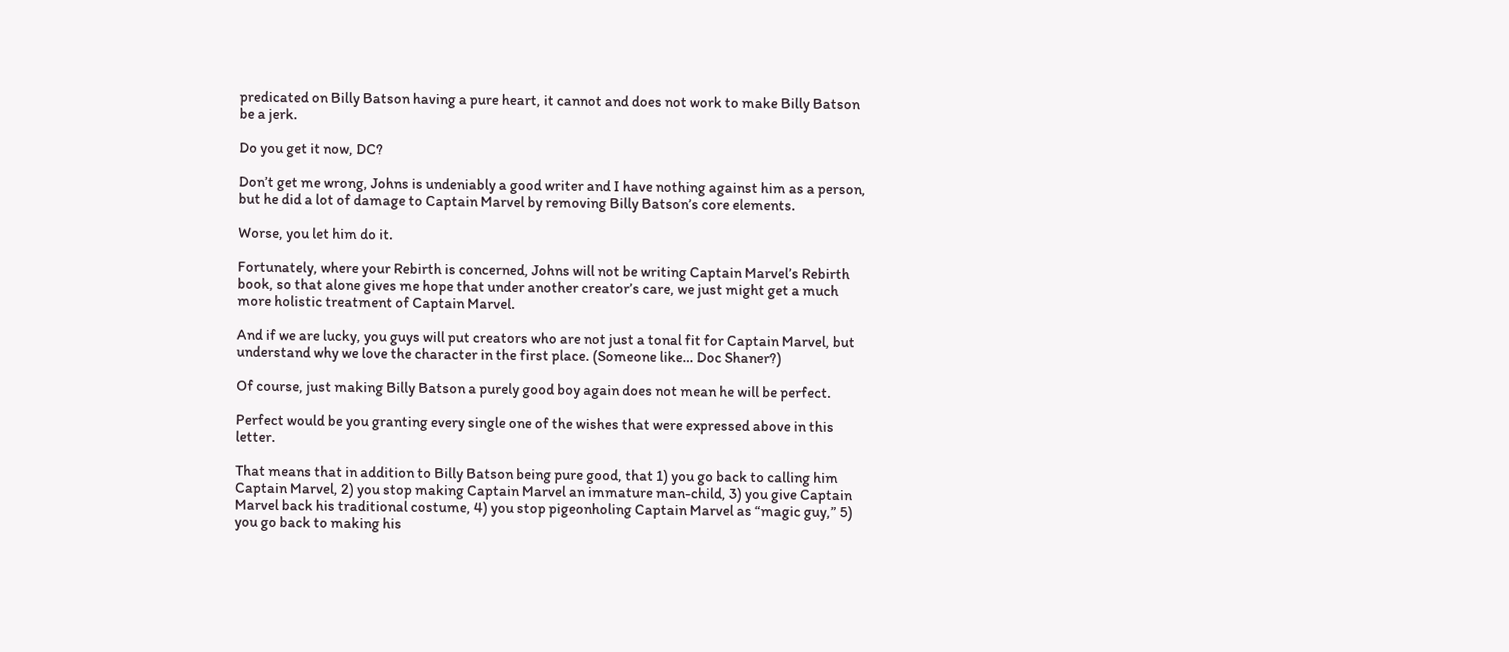predicated on Billy Batson having a pure heart, it cannot and does not work to make Billy Batson be a jerk.

Do you get it now, DC?

Don’t get me wrong, Johns is undeniably a good writer and I have nothing against him as a person, but he did a lot of damage to Captain Marvel by removing Billy Batson’s core elements.

Worse, you let him do it.

Fortunately, where your Rebirth is concerned, Johns will not be writing Captain Marvel’s Rebirth book, so that alone gives me hope that under another creator’s care, we just might get a much more holistic treatment of Captain Marvel.

And if we are lucky, you guys will put creators who are not just a tonal fit for Captain Marvel, but understand why we love the character in the first place. (Someone like… Doc Shaner?)

Of course, just making Billy Batson a purely good boy again does not mean he will be perfect.

Perfect would be you granting every single one of the wishes that were expressed above in this letter.

That means that in addition to Billy Batson being pure good, that 1) you go back to calling him Captain Marvel, 2) you stop making Captain Marvel an immature man-child, 3) you give Captain Marvel back his traditional costume, 4) you stop pigeonholing Captain Marvel as “magic guy,” 5) you go back to making his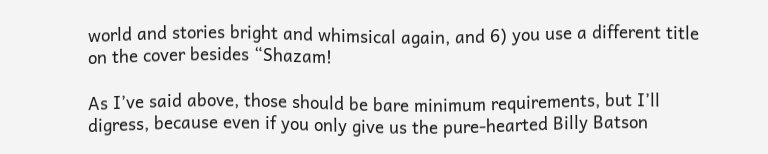world and stories bright and whimsical again, and 6) you use a different title on the cover besides “Shazam!

As I’ve said above, those should be bare minimum requirements, but I’ll digress, because even if you only give us the pure-hearted Billy Batson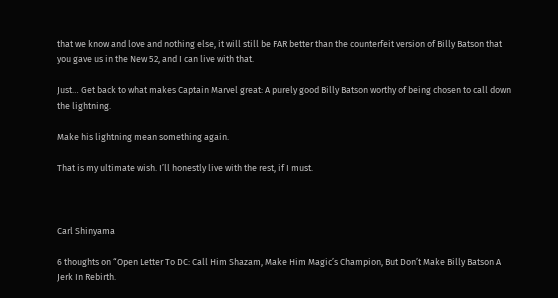that we know and love and nothing else, it will still be FAR better than the counterfeit version of Billy Batson that you gave us in the New 52, and I can live with that.

Just… Get back to what makes Captain Marvel great: A purely good Billy Batson worthy of being chosen to call down the lightning.

Make his lightning mean something again.

That is my ultimate wish. I’ll honestly live with the rest, if I must.



Carl Shinyama

6 thoughts on “Open Letter To DC: Call Him Shazam, Make Him Magic’s Champion, But Don’t Make Billy Batson A Jerk In Rebirth.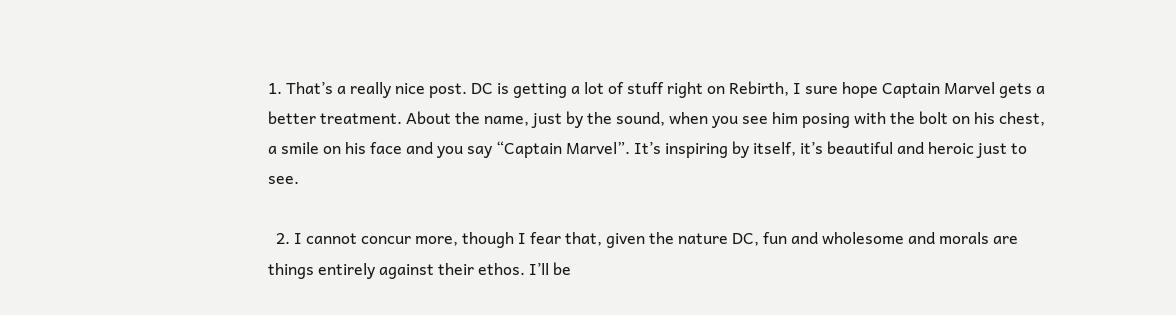1. That’s a really nice post. DC is getting a lot of stuff right on Rebirth, I sure hope Captain Marvel gets a better treatment. About the name, just by the sound, when you see him posing with the bolt on his chest, a smile on his face and you say “Captain Marvel”. It’s inspiring by itself, it’s beautiful and heroic just to see.

  2. I cannot concur more, though I fear that, given the nature DC, fun and wholesome and morals are things entirely against their ethos. I’ll be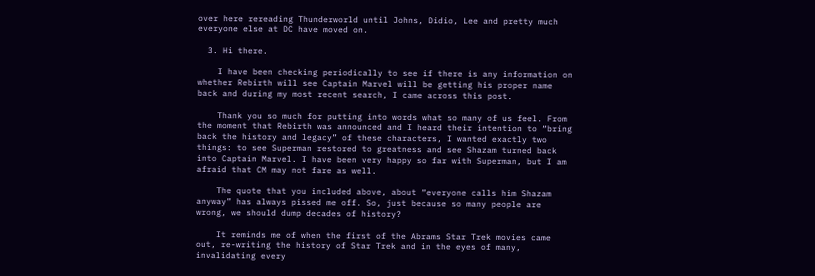over here rereading Thunderworld until Johns, Didio, Lee and pretty much everyone else at DC have moved on.

  3. Hi there.

    I have been checking periodically to see if there is any information on whether Rebirth will see Captain Marvel will be getting his proper name back and during my most recent search, I came across this post.

    Thank you so much for putting into words what so many of us feel. From the moment that Rebirth was announced and I heard their intention to “bring back the history and legacy” of these characters, I wanted exactly two things: to see Superman restored to greatness and see Shazam turned back into Captain Marvel. I have been very happy so far with Superman, but I am afraid that CM may not fare as well.

    The quote that you included above, about “everyone calls him Shazam anyway” has always pissed me off. So, just because so many people are wrong, we should dump decades of history?

    It reminds me of when the first of the Abrams Star Trek movies came out, re-writing the history of Star Trek and in the eyes of many, invalidating every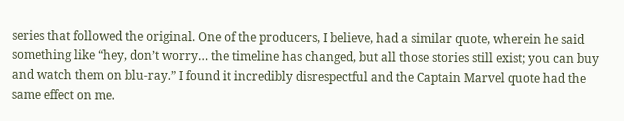series that followed the original. One of the producers, I believe, had a similar quote, wherein he said something like “hey, don’t worry… the timeline has changed, but all those stories still exist; you can buy and watch them on blu-ray.” I found it incredibly disrespectful and the Captain Marvel quote had the same effect on me.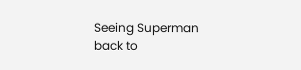Seeing Superman back to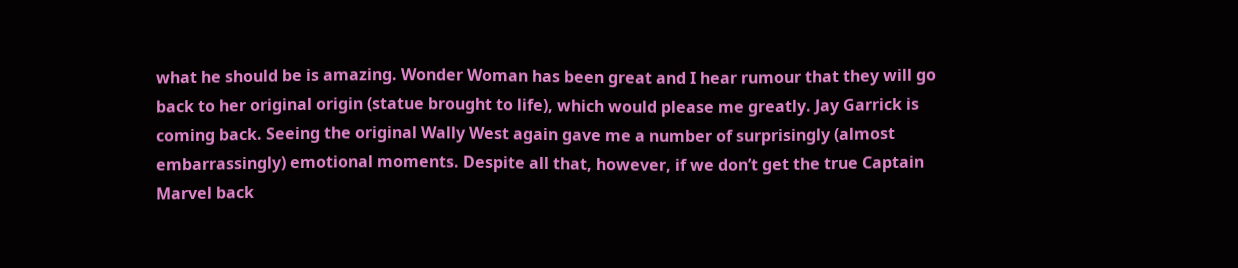what he should be is amazing. Wonder Woman has been great and I hear rumour that they will go back to her original origin (statue brought to life), which would please me greatly. Jay Garrick is coming back. Seeing the original Wally West again gave me a number of surprisingly (almost embarrassingly) emotional moments. Despite all that, however, if we don’t get the true Captain Marvel back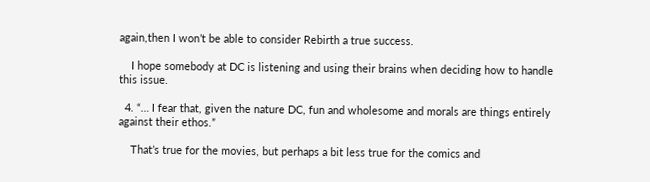again,then I won’t be able to consider Rebirth a true success.

    I hope somebody at DC is listening and using their brains when deciding how to handle this issue.

  4. “… I fear that, given the nature DC, fun and wholesome and morals are things entirely against their ethos.”

    That’s true for the movies, but perhaps a bit less true for the comics and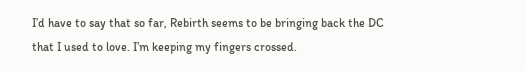I’d have to say that so far, Rebirth seems to be bringing back the DC that I used to love. I’m keeping my fingers crossed.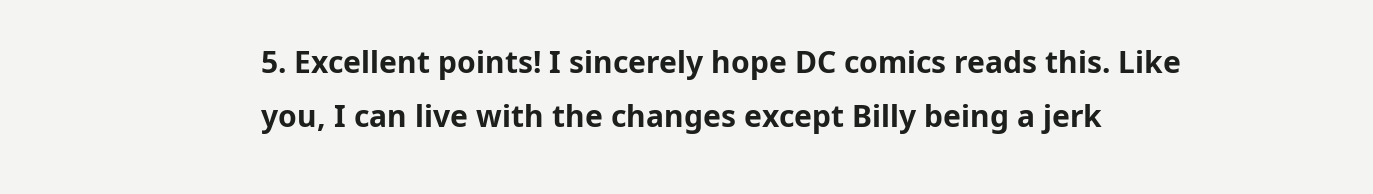5. Excellent points! I sincerely hope DC comics reads this. Like you, I can live with the changes except Billy being a jerk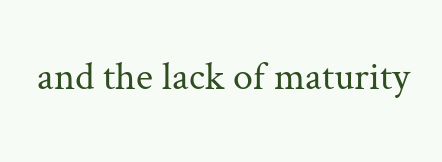and the lack of maturity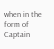when in the form of Captain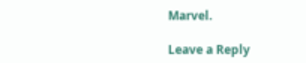Marvel.

Leave a Reply